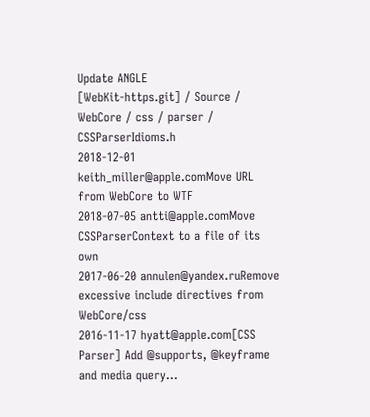Update ANGLE
[WebKit-https.git] / Source / WebCore / css / parser / CSSParserIdioms.h
2018-12-01 keith_miller@apple.comMove URL from WebCore to WTF
2018-07-05 antti@apple.comMove CSSParserContext to a file of its own
2017-06-20 annulen@yandex.ruRemove excessive include directives from WebCore/css
2016-11-17 hyatt@apple.com[CSS Parser] Add @supports, @keyframe and media query...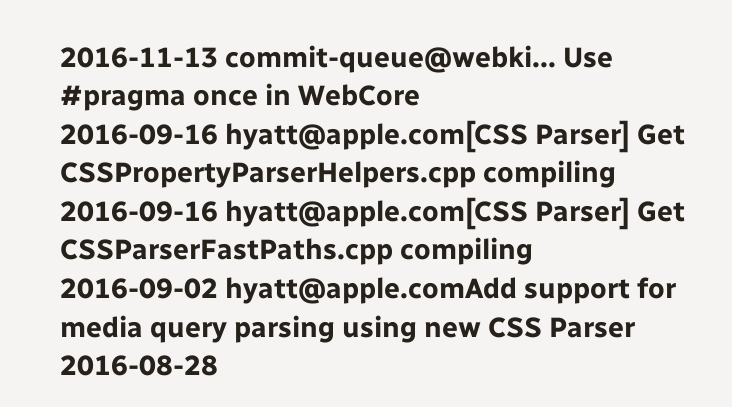2016-11-13 commit-queue@webki... Use #pragma once in WebCore
2016-09-16 hyatt@apple.com[CSS Parser] Get CSSPropertyParserHelpers.cpp compiling
2016-09-16 hyatt@apple.com[CSS Parser] Get CSSParserFastPaths.cpp compiling
2016-09-02 hyatt@apple.comAdd support for media query parsing using new CSS Parser
2016-08-28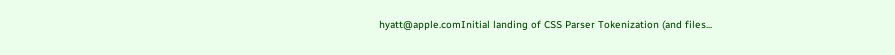hyatt@apple.comInitial landing of CSS Parser Tokenization (and files...